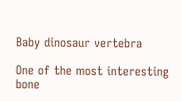Baby dinosaur vertebra

One of the most interesting bone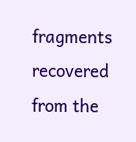fragments recovered from the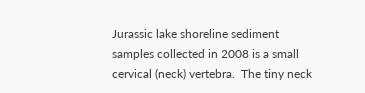Jurassic lake shoreline sediment samples collected in 2008 is a small cervical (neck) vertebra.  The tiny neck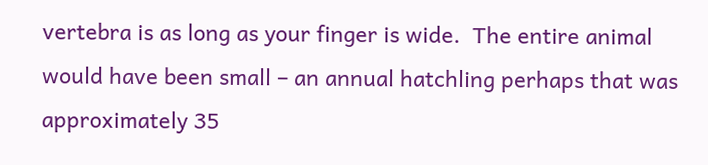vertebra is as long as your finger is wide.  The entire animal would have been small – an annual hatchling perhaps that was approximately 35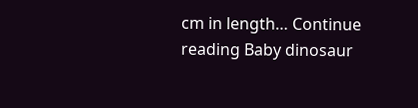cm in length… Continue reading Baby dinosaur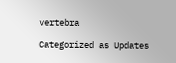vertebra

Categorized as Updates